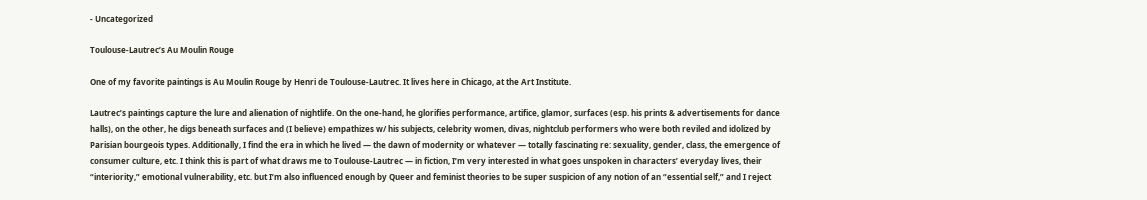- Uncategorized

Toulouse-Lautrec’s Au Moulin Rouge

One of my favorite paintings is Au Moulin Rouge by Henri de Toulouse-Lautrec. It lives here in Chicago, at the Art Institute.

Lautrec’s paintings capture the lure and alienation of nightlife. On the one-hand, he glorifies performance, artifice, glamor, surfaces (esp. his prints & advertisements for dance halls), on the other, he digs beneath surfaces and (I believe) empathizes w/ his subjects, celebrity women, divas, nightclub performers who were both reviled and idolized by Parisian bourgeois types. Additionally, I find the era in which he lived — the dawn of modernity or whatever — totally fascinating re: sexuality, gender, class, the emergence of consumer culture, etc. I think this is part of what draws me to Toulouse-Lautrec — in fiction, I’m very interested in what goes unspoken in characters’ everyday lives, their “interiority,” emotional vulnerability, etc. but I’m also influenced enough by Queer and feminist theories to be super suspicion of any notion of an “essential self,” and I reject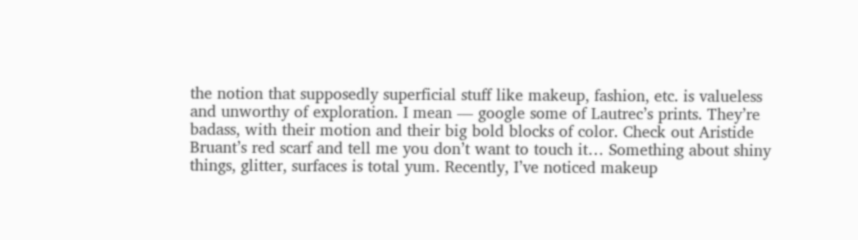the notion that supposedly superficial stuff like makeup, fashion, etc. is valueless and unworthy of exploration. I mean — google some of Lautrec’s prints. They’re badass, with their motion and their big bold blocks of color. Check out Aristide Bruant’s red scarf and tell me you don’t want to touch it… Something about shiny things, glitter, surfaces is total yum. Recently, I’ve noticed makeup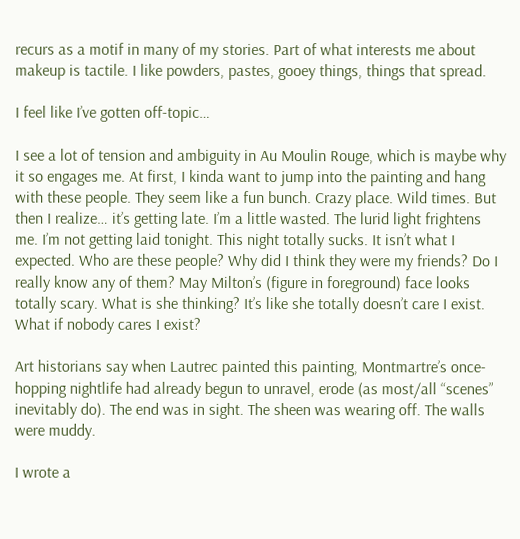recurs as a motif in many of my stories. Part of what interests me about makeup is tactile. I like powders, pastes, gooey things, things that spread.

I feel like I’ve gotten off-topic…

I see a lot of tension and ambiguity in Au Moulin Rouge, which is maybe why it so engages me. At first, I kinda want to jump into the painting and hang with these people. They seem like a fun bunch. Crazy place. Wild times. But then I realize… it’s getting late. I’m a little wasted. The lurid light frightens me. I’m not getting laid tonight. This night totally sucks. It isn’t what I expected. Who are these people? Why did I think they were my friends? Do I really know any of them? May Milton’s (figure in foreground) face looks totally scary. What is she thinking? It’s like she totally doesn’t care I exist. What if nobody cares I exist?

Art historians say when Lautrec painted this painting, Montmartre’s once-hopping nightlife had already begun to unravel, erode (as most/all “scenes” inevitably do). The end was in sight. The sheen was wearing off. The walls were muddy.

I wrote a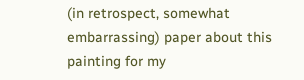(in retrospect, somewhat embarrassing) paper about this painting for my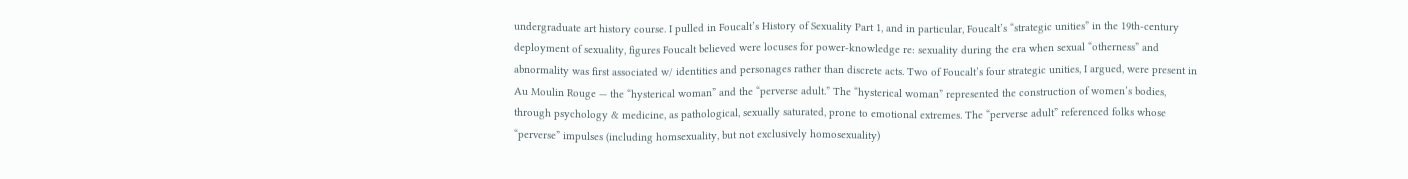undergraduate art history course. I pulled in Foucalt’s History of Sexuality Part 1, and in particular, Foucalt’s “strategic unities” in the 19th-century deployment of sexuality, figures Foucalt believed were locuses for power-knowledge re: sexuality during the era when sexual “otherness” and abnormality was first associated w/ identities and personages rather than discrete acts. Two of Foucalt’s four strategic unities, I argued, were present in Au Moulin Rouge — the “hysterical woman” and the “perverse adult.” The “hysterical woman” represented the construction of women’s bodies, through psychology & medicine, as pathological, sexually saturated, prone to emotional extremes. The “perverse adult” referenced folks whose “perverse” impulses (including homsexuality, but not exclusively homosexuality)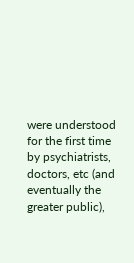were understood for the first time by psychiatrists, doctors, etc (and eventually the greater public),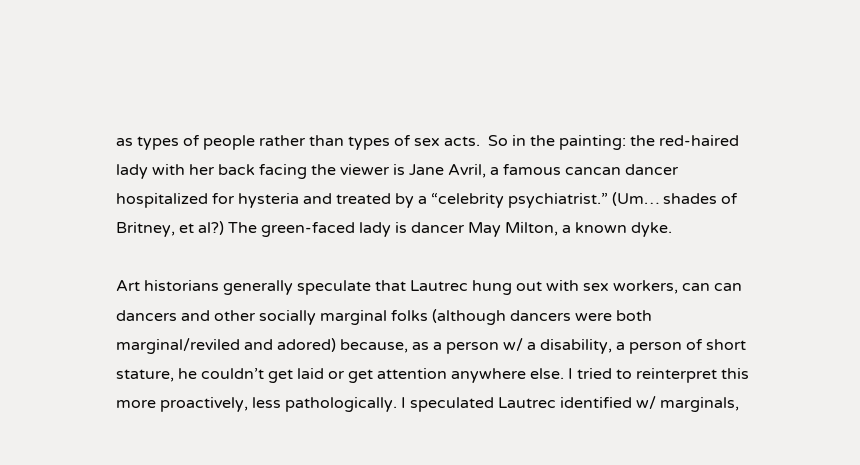as types of people rather than types of sex acts.  So in the painting: the red-haired lady with her back facing the viewer is Jane Avril, a famous cancan dancer hospitalized for hysteria and treated by a “celebrity psychiatrist.” (Um… shades of Britney, et al?) The green-faced lady is dancer May Milton, a known dyke.

Art historians generally speculate that Lautrec hung out with sex workers, can can dancers and other socially marginal folks (although dancers were both marginal/reviled and adored) because, as a person w/ a disability, a person of short stature, he couldn’t get laid or get attention anywhere else. I tried to reinterpret this more proactively, less pathologically. I speculated Lautrec identified w/ marginals,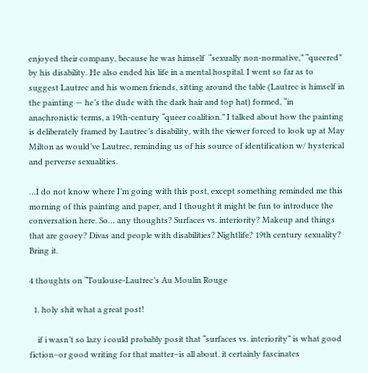enjoyed their company, because he was himself  “sexually non-normative,” “queered” by his disability. He also ended his life in a mental hospital. I went so far as to suggest Lautrec and his women friends, sitting around the table (Lautrec is himself in the painting — he’s the dude with the dark hair and top hat) formed, “in anachronistic terms, a 19th-century “queer coalition.” I talked about how the painting is deliberately framed by Lautrec’s disability, with the viewer forced to look up at May Milton as would’ve Lautrec, reminding us of his source of identification w/ hysterical and perverse sexualities.

…I do not know where I’m going with this post, except something reminded me this morning of this painting and paper, and I thought it might be fun to introduce the conversation here. So… any thoughts? Surfaces vs. interiority? Makeup and things that are gooey? Divas and people with disabilities? Nightlife? 19th century sexuality? Bring it.

4 thoughts on “Toulouse-Lautrec’s Au Moulin Rouge

  1. holy shit what a great post!

    if i wasn’t so lazy i could probably posit that “surfaces vs. interiority” is what good fiction–or good writing for that matter–is all about. it certainly fascinates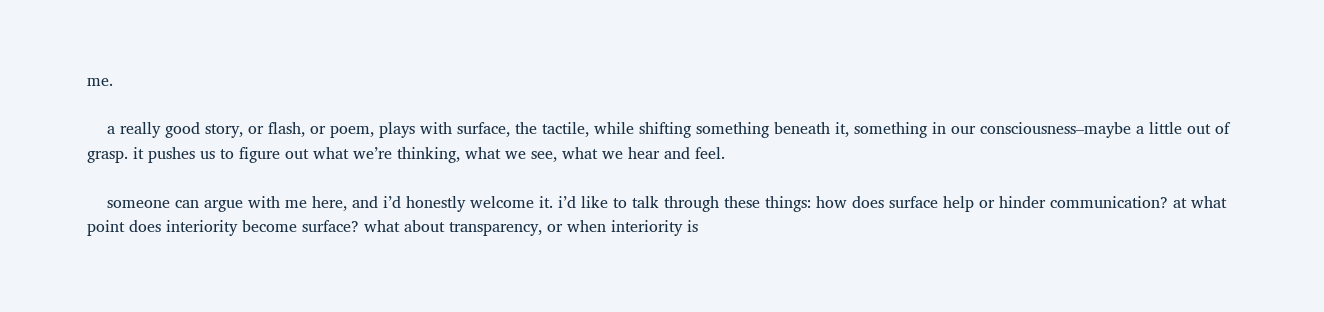me.

    a really good story, or flash, or poem, plays with surface, the tactile, while shifting something beneath it, something in our consciousness–maybe a little out of grasp. it pushes us to figure out what we’re thinking, what we see, what we hear and feel.

    someone can argue with me here, and i’d honestly welcome it. i’d like to talk through these things: how does surface help or hinder communication? at what point does interiority become surface? what about transparency, or when interiority is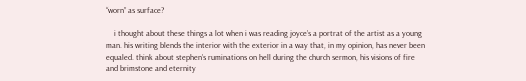“worn” as surface?

    i thought about these things a lot when i was reading joyce’s a portrat of the artist as a young man. his writing blends the interior with the exterior in a way that, in my opinion, has never been equaled. think about stephen’s ruminations on hell during the church sermon, his visions of fire and brimstone and eternity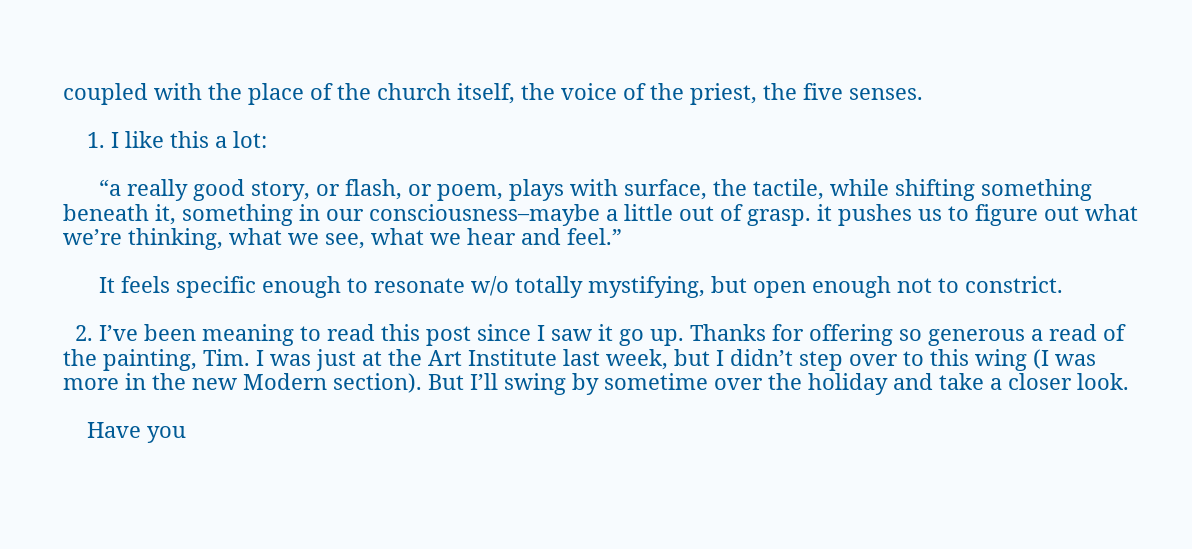coupled with the place of the church itself, the voice of the priest, the five senses.

    1. I like this a lot:

      “a really good story, or flash, or poem, plays with surface, the tactile, while shifting something beneath it, something in our consciousness–maybe a little out of grasp. it pushes us to figure out what we’re thinking, what we see, what we hear and feel.”

      It feels specific enough to resonate w/o totally mystifying, but open enough not to constrict.

  2. I’ve been meaning to read this post since I saw it go up. Thanks for offering so generous a read of the painting, Tim. I was just at the Art Institute last week, but I didn’t step over to this wing (I was more in the new Modern section). But I’ll swing by sometime over the holiday and take a closer look.

    Have you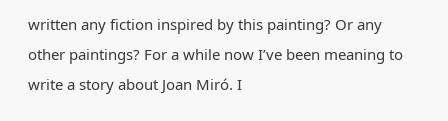written any fiction inspired by this painting? Or any other paintings? For a while now I’ve been meaning to write a story about Joan Miró. I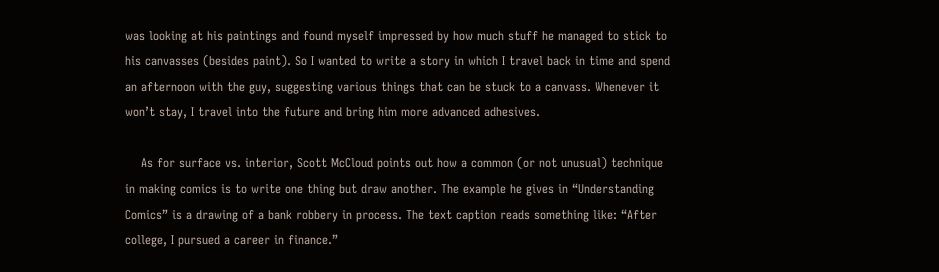was looking at his paintings and found myself impressed by how much stuff he managed to stick to his canvasses (besides paint). So I wanted to write a story in which I travel back in time and spend an afternoon with the guy, suggesting various things that can be stuck to a canvass. Whenever it won’t stay, I travel into the future and bring him more advanced adhesives.

    As for surface vs. interior, Scott McCloud points out how a common (or not unusual) technique in making comics is to write one thing but draw another. The example he gives in “Understanding Comics” is a drawing of a bank robbery in process. The text caption reads something like: “After college, I pursued a career in finance.”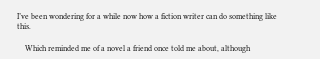I’ve been wondering for a while now how a fiction writer can do something like this.

    Which reminded me of a novel a friend once told me about, although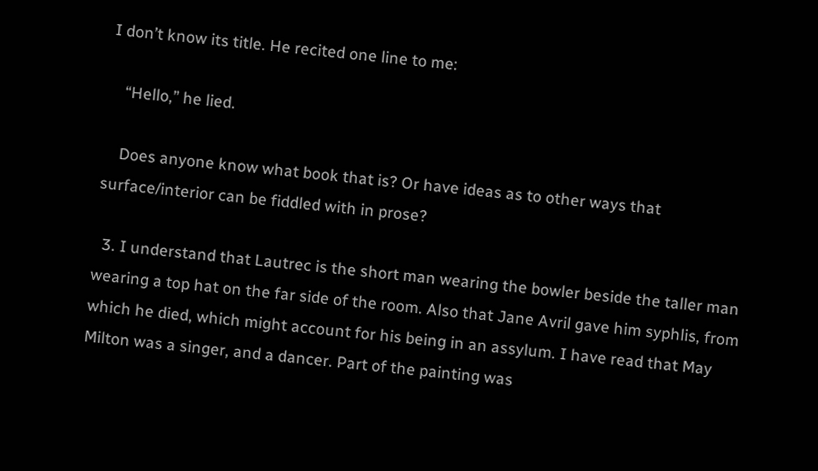I don’t know its title. He recited one line to me:

    “Hello,” he lied.

    Does anyone know what book that is? Or have ideas as to other ways that surface/interior can be fiddled with in prose?

  3. I understand that Lautrec is the short man wearing the bowler beside the taller man wearing a top hat on the far side of the room. Also that Jane Avril gave him syphlis, from which he died, which might account for his being in an assylum. I have read that May Milton was a singer, and a dancer. Part of the painting was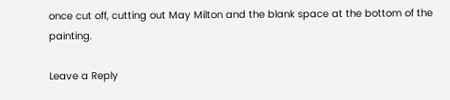once cut off, cutting out May Milton and the blank space at the bottom of the painting.

Leave a Reply